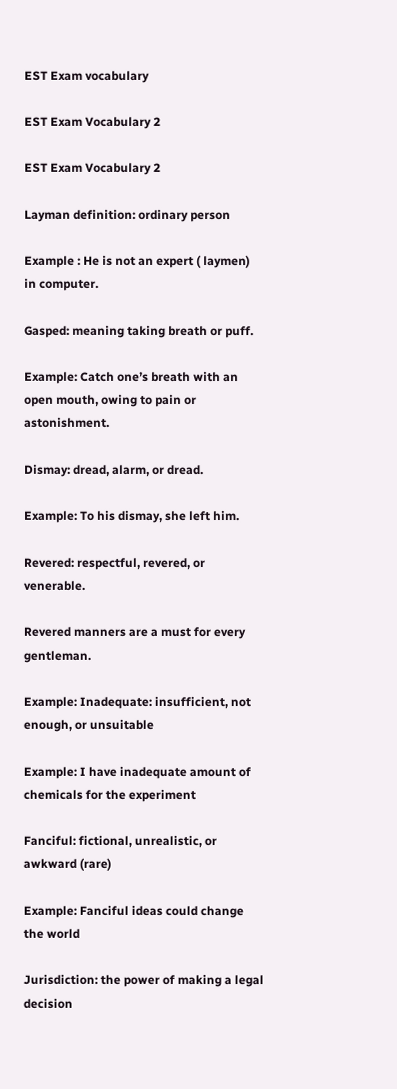EST Exam vocabulary

EST Exam Vocabulary 2

EST Exam Vocabulary 2

Layman definition: ordinary person

Example : He is not an expert ( laymen) in computer.

Gasped: meaning taking breath or puff.

Example: Catch one’s breath with an open mouth, owing to pain or astonishment.

Dismay: dread, alarm, or dread.

Example: To his dismay, she left him.

Revered: respectful, revered, or venerable.

Revered manners are a must for every gentleman.

Example: Inadequate: insufficient, not enough, or unsuitable

Example: I have inadequate amount of chemicals for the experiment

Fanciful: fictional, unrealistic, or awkward (rare)

Example: Fanciful ideas could change the world

Jurisdiction: the power of making a legal decision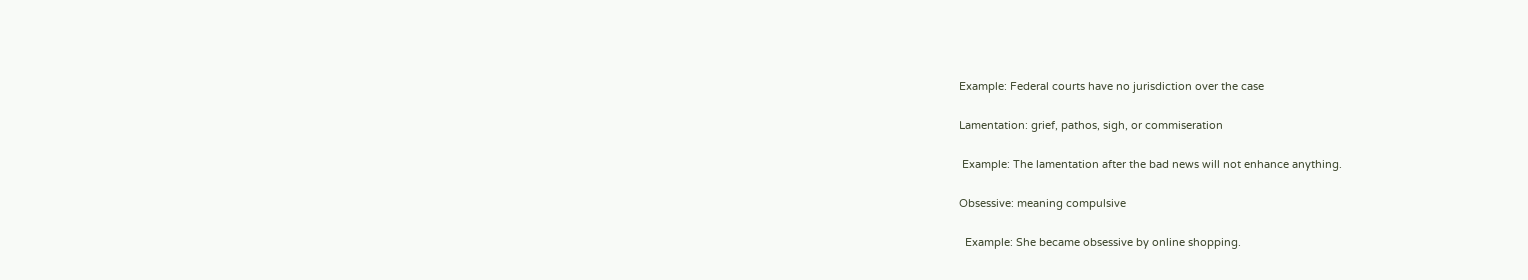Example: Federal courts have no jurisdiction over the case

Lamentation: grief, pathos, sigh, or commiseration

 Example: The lamentation after the bad news will not enhance anything.

Obsessive: meaning compulsive

  Example: She became obsessive by online shopping.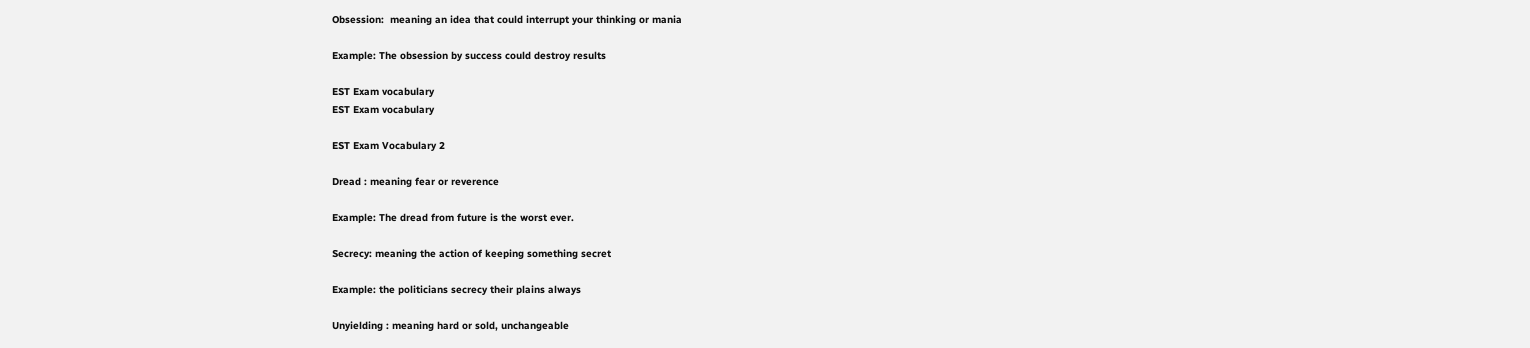Obsession:  meaning an idea that could interrupt your thinking or mania

Example: The obsession by success could destroy results

EST Exam vocabulary
EST Exam vocabulary

EST Exam Vocabulary 2

Dread : meaning fear or reverence

Example: The dread from future is the worst ever.

Secrecy: meaning the action of keeping something secret

Example: the politicians secrecy their plains always

Unyielding : meaning hard or sold, unchangeable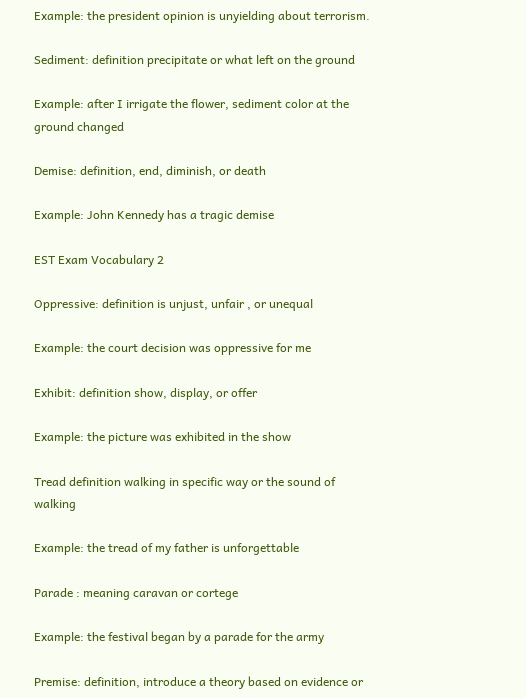Example: the president opinion is unyielding about terrorism.

Sediment: definition precipitate or what left on the ground

Example: after I irrigate the flower, sediment color at the ground changed

Demise: definition, end, diminish, or death

Example: John Kennedy has a tragic demise

EST Exam Vocabulary 2

Oppressive: definition is unjust, unfair , or unequal

Example: the court decision was oppressive for me

Exhibit: definition show, display, or offer

Example: the picture was exhibited in the show

Tread definition walking in specific way or the sound of walking

Example: the tread of my father is unforgettable

Parade : meaning caravan or cortege

Example: the festival began by a parade for the army

Premise: definition, introduce a theory based on evidence or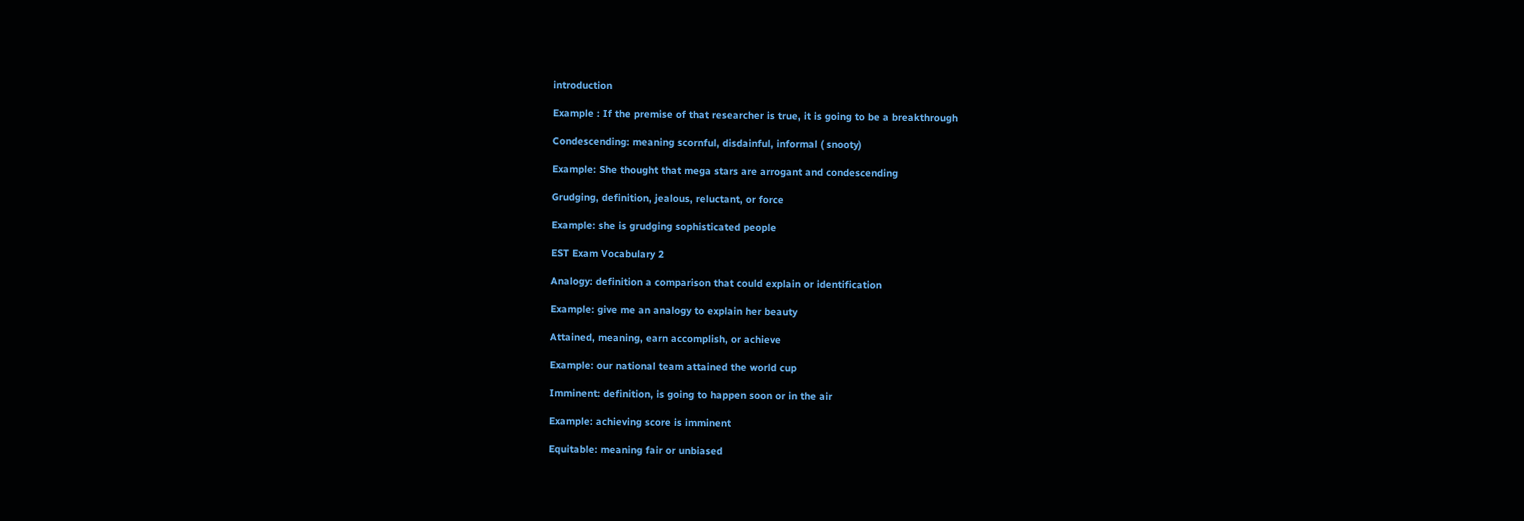introduction

Example : If the premise of that researcher is true, it is going to be a breakthrough

Condescending: meaning scornful, disdainful, informal ( snooty)

Example: She thought that mega stars are arrogant and condescending

Grudging, definition, jealous, reluctant, or force

Example: she is grudging sophisticated people

EST Exam Vocabulary 2

Analogy: definition a comparison that could explain or identification

Example: give me an analogy to explain her beauty

Attained, meaning, earn accomplish, or achieve

Example: our national team attained the world cup

Imminent: definition, is going to happen soon or in the air

Example: achieving score is imminent

Equitable: meaning fair or unbiased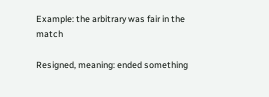Example: the arbitrary was fair in the match

Resigned, meaning: ended something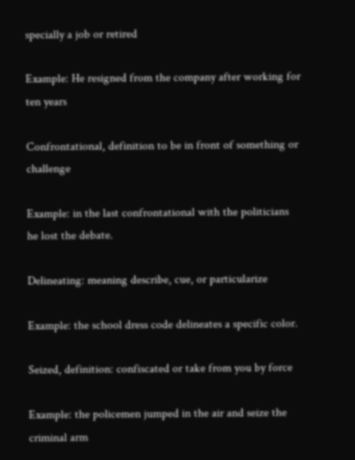specially a job or retired

Example: He resigned from the company after working for ten years

Confrontational, definition to be in front of something or challenge

Example: in the last confrontational with the politicians he lost the debate.

Delineating: meaning describe, cue, or particularize

Example: the school dress code delineates a specific color.

Seized, definition: confiscated or take from you by force

Example: the policemen jumped in the air and seize the criminal arm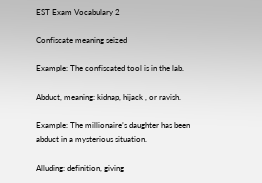EST Exam Vocabulary 2

Confiscate meaning seized

Example: The confiscated tool is in the lab.

Abduct, meaning: kidnap, hijack , or ravish.

Example: The millionaire’s daughter has been abduct in a mysterious situation.

Alluding: definition, giving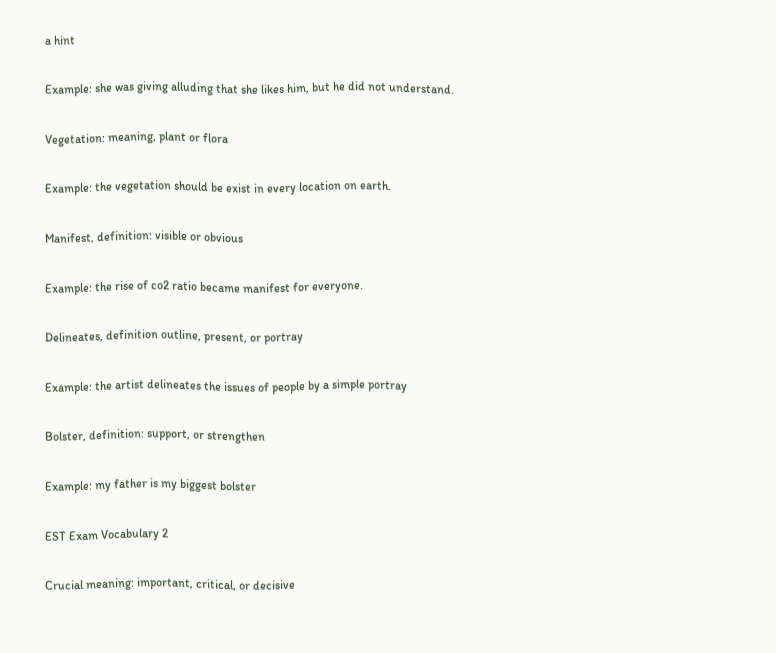a hint

Example: she was giving alluding that she likes him, but he did not understand.

Vegetation: meaning, plant or flora

Example: the vegetation should be exist in every location on earth.

Manifest, definition: visible or obvious

Example: the rise of co2 ratio became manifest for everyone.

Delineates, definition outline, present, or portray

Example: the artist delineates the issues of people by a simple portray

Bolster, definition: support, or strengthen

Example: my father is my biggest bolster

EST Exam Vocabulary 2

Crucial meaning: important, critical, or decisive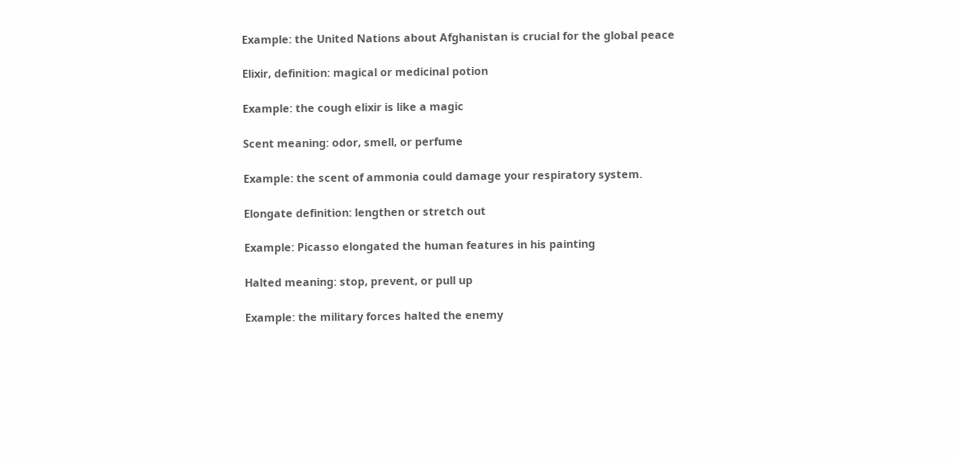Example: the United Nations about Afghanistan is crucial for the global peace

Elixir, definition: magical or medicinal potion

Example: the cough elixir is like a magic

Scent meaning: odor, smell, or perfume

Example: the scent of ammonia could damage your respiratory system.

Elongate definition: lengthen or stretch out

Example: Picasso elongated the human features in his painting

Halted meaning: stop, prevent, or pull up

Example: the military forces halted the enemy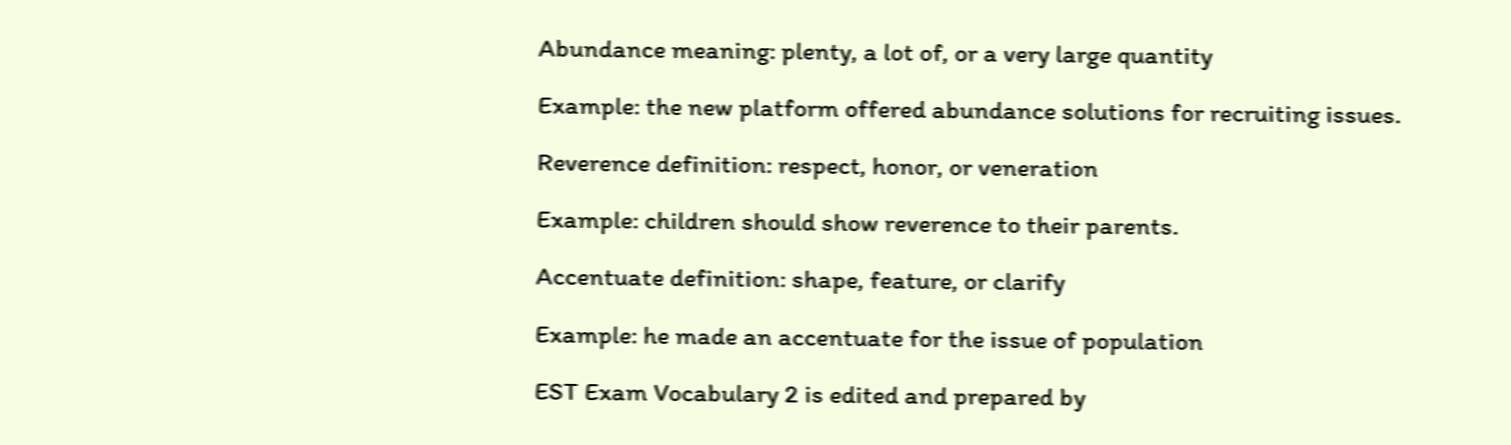Abundance meaning: plenty, a lot of, or a very large quantity

Example: the new platform offered abundance solutions for recruiting issues.

Reverence definition: respect, honor, or veneration

Example: children should show reverence to their parents.

Accentuate definition: shape, feature, or clarify

Example: he made an accentuate for the issue of population

EST Exam Vocabulary 2 is edited and prepared by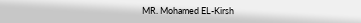MR. Mohamed EL-Kirsh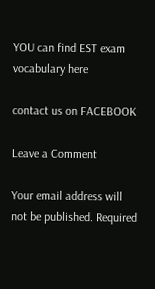YOU can find EST exam vocabulary here

contact us on FACEBOOK

Leave a Comment

Your email address will not be published. Required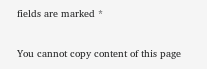fields are marked *

You cannot copy content of this page